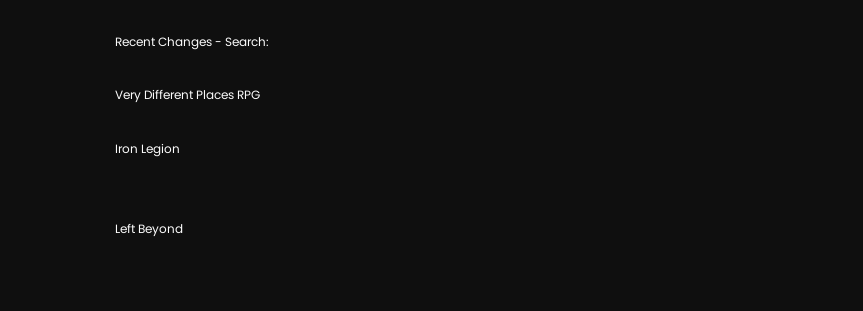Recent Changes - Search:

Very Different Places RPG

Iron Legion


Left Beyond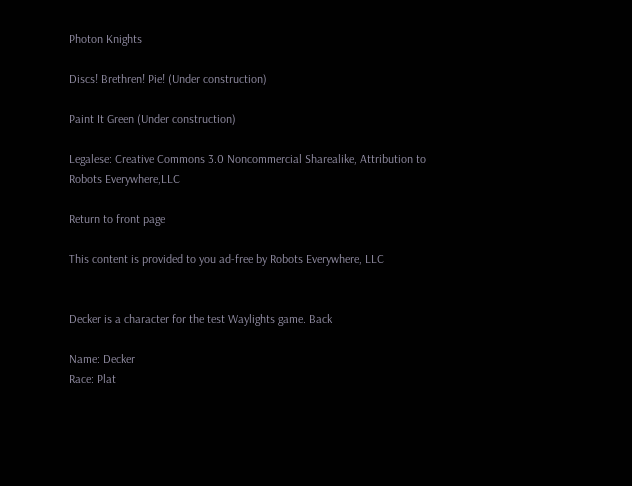Photon Knights

Discs! Brethren! Pie! (Under construction)

Paint It Green (Under construction)

Legalese: Creative Commons 3.0 Noncommercial Sharealike, Attribution to Robots Everywhere,LLC

Return to front page

This content is provided to you ad-free by Robots Everywhere, LLC


Decker is a character for the test Waylights game. Back

Name: Decker
Race: Plat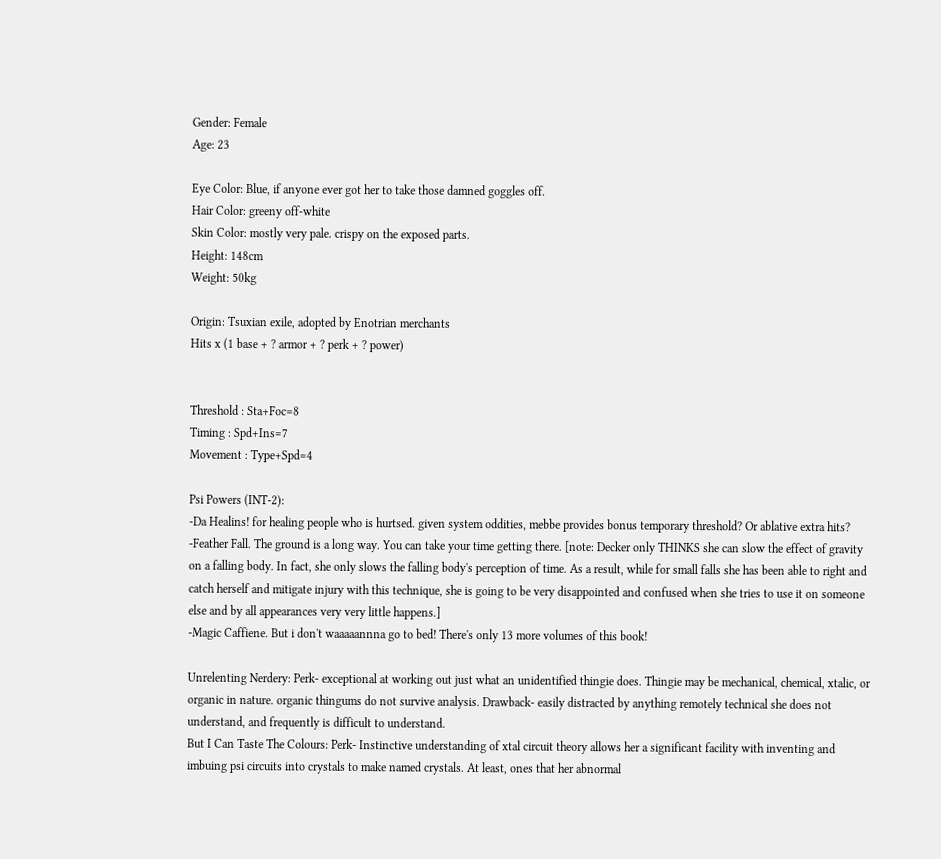Gender: Female
Age: 23

Eye Color: Blue, if anyone ever got her to take those damned goggles off.
Hair Color: greeny off-white
Skin Color: mostly very pale. crispy on the exposed parts.
Height: 148cm
Weight: 50kg

Origin: Tsuxian exile, adopted by Enotrian merchants
Hits x (1 base + ? armor + ? perk + ? power)


Threshold : Sta+Foc=8
Timing : Spd+Ins=7
Movement : Type+Spd=4

Psi Powers (INT-2):
-Da Healins! for healing people who is hurtsed. given system oddities, mebbe provides bonus temporary threshold? Or ablative extra hits?
-Feather Fall. The ground is a long way. You can take your time getting there. [note: Decker only THINKS she can slow the effect of gravity on a falling body. In fact, she only slows the falling body's perception of time. As a result, while for small falls she has been able to right and catch herself and mitigate injury with this technique, she is going to be very disappointed and confused when she tries to use it on someone else and by all appearances very very little happens.]
-Magic Caffiene. But i don't waaaaannna go to bed! There's only 13 more volumes of this book!

Unrelenting Nerdery: Perk- exceptional at working out just what an unidentified thingie does. Thingie may be mechanical, chemical, xtalic, or organic in nature. organic thingums do not survive analysis. Drawback- easily distracted by anything remotely technical she does not understand, and frequently is difficult to understand.
But I Can Taste The Colours: Perk- Instinctive understanding of xtal circuit theory allows her a significant facility with inventing and imbuing psi circuits into crystals to make named crystals. At least, ones that her abnormal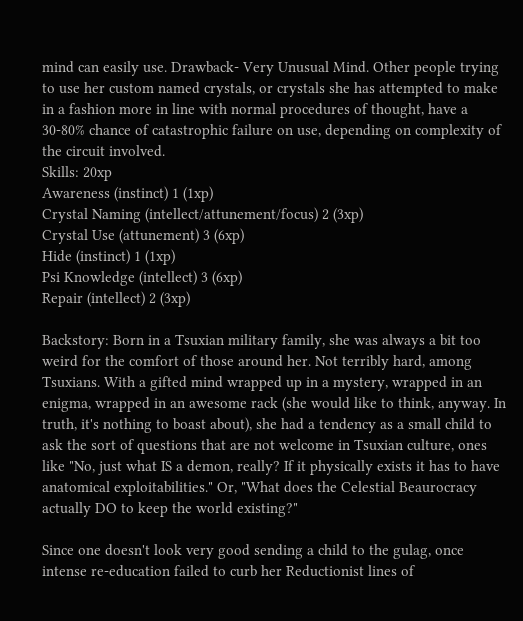mind can easily use. Drawback- Very Unusual Mind. Other people trying to use her custom named crystals, or crystals she has attempted to make in a fashion more in line with normal procedures of thought, have a 30-80% chance of catastrophic failure on use, depending on complexity of the circuit involved.
Skills: 20xp
Awareness (instinct) 1 (1xp)
Crystal Naming (intellect/attunement/focus) 2 (3xp)
Crystal Use (attunement) 3 (6xp)
Hide (instinct) 1 (1xp)
Psi Knowledge (intellect) 3 (6xp)
Repair (intellect) 2 (3xp)

Backstory: Born in a Tsuxian military family, she was always a bit too weird for the comfort of those around her. Not terribly hard, among Tsuxians. With a gifted mind wrapped up in a mystery, wrapped in an enigma, wrapped in an awesome rack (she would like to think, anyway. In truth, it's nothing to boast about), she had a tendency as a small child to ask the sort of questions that are not welcome in Tsuxian culture, ones like "No, just what IS a demon, really? If it physically exists it has to have anatomical exploitabilities." Or, "What does the Celestial Beaurocracy actually DO to keep the world existing?"

Since one doesn't look very good sending a child to the gulag, once intense re-education failed to curb her Reductionist lines of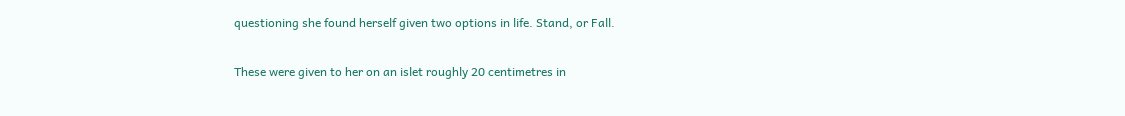questioning she found herself given two options in life. Stand, or Fall.

These were given to her on an islet roughly 20 centimetres in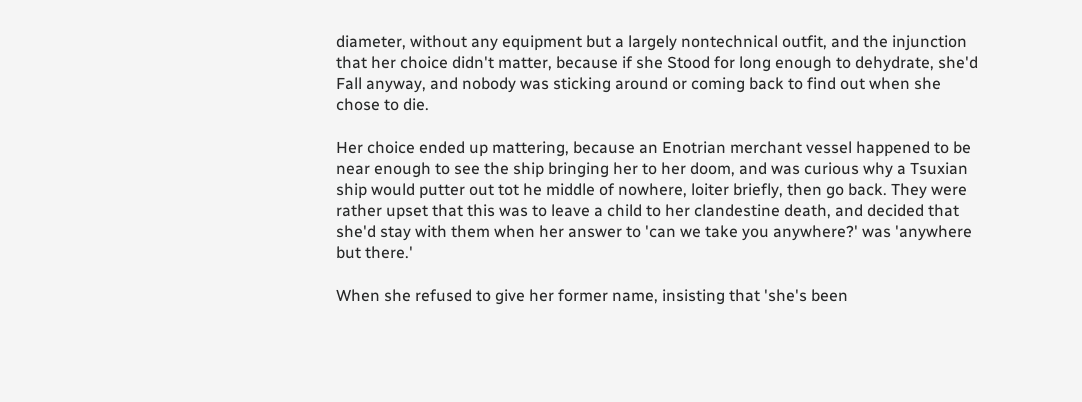diameter, without any equipment but a largely nontechnical outfit, and the injunction that her choice didn't matter, because if she Stood for long enough to dehydrate, she'd Fall anyway, and nobody was sticking around or coming back to find out when she chose to die.

Her choice ended up mattering, because an Enotrian merchant vessel happened to be near enough to see the ship bringing her to her doom, and was curious why a Tsuxian ship would putter out tot he middle of nowhere, loiter briefly, then go back. They were rather upset that this was to leave a child to her clandestine death, and decided that she'd stay with them when her answer to 'can we take you anywhere?' was 'anywhere but there.'

When she refused to give her former name, insisting that 'she's been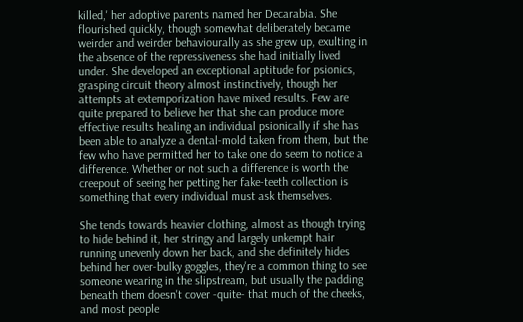killed,' her adoptive parents named her Decarabia. She flourished quickly, though somewhat deliberately became weirder and weirder behaviourally as she grew up, exulting in the absence of the repressiveness she had initially lived under. She developed an exceptional aptitude for psionics, grasping circuit theory almost instinctively, though her attempts at extemporization have mixed results. Few are quite prepared to believe her that she can produce more effective results healing an individual psionically if she has been able to analyze a dental-mold taken from them, but the few who have permitted her to take one do seem to notice a difference. Whether or not such a difference is worth the creepout of seeing her petting her fake-teeth collection is something that every individual must ask themselves.

She tends towards heavier clothing, almost as though trying to hide behind it, her stringy and largely unkempt hair running unevenly down her back, and she definitely hides behind her over-bulky goggles, they're a common thing to see someone wearing in the slipstream, but usually the padding beneath them doesn't cover -quite- that much of the cheeks, and most people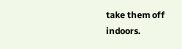take them off indoors.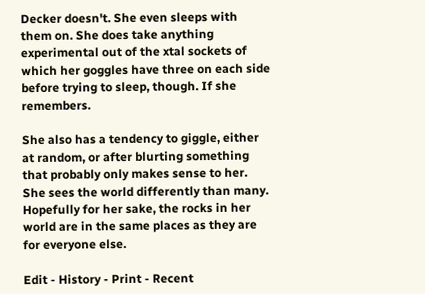Decker doesn't. She even sleeps with them on. She does take anything experimental out of the xtal sockets of which her goggles have three on each side before trying to sleep, though. If she remembers.

She also has a tendency to giggle, either at random, or after blurting something that probably only makes sense to her. She sees the world differently than many. Hopefully for her sake, the rocks in her world are in the same places as they are for everyone else.

Edit - History - Print - Recent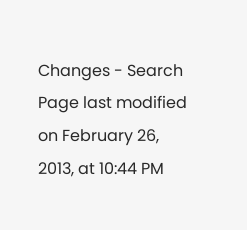Changes - Search
Page last modified on February 26, 2013, at 10:44 PM